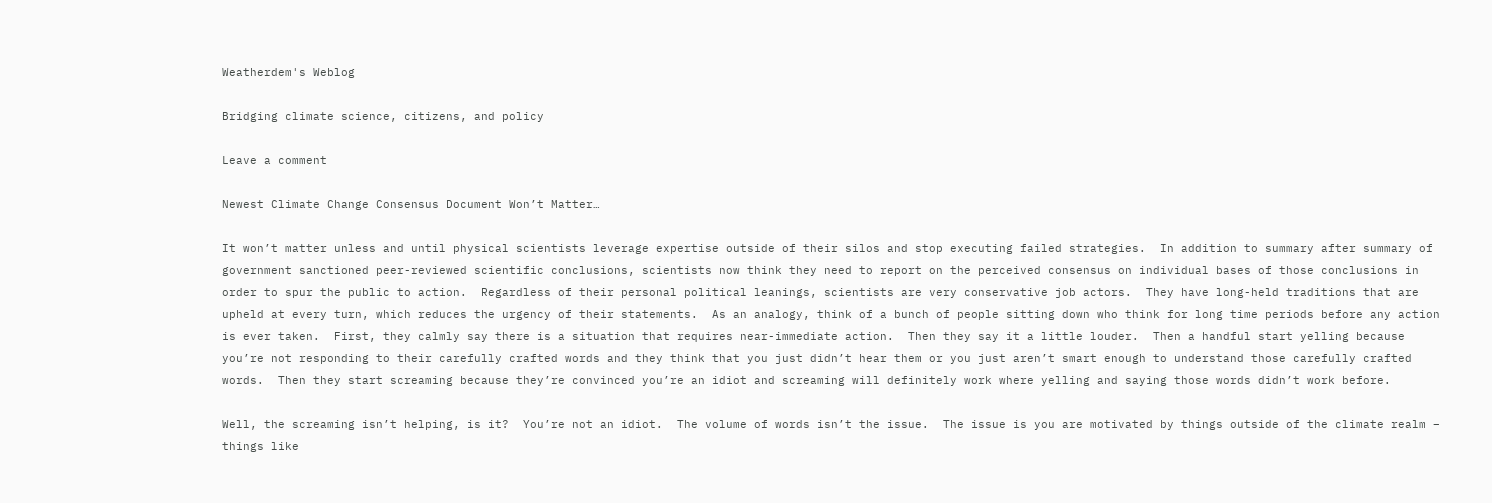Weatherdem's Weblog

Bridging climate science, citizens, and policy

Leave a comment

Newest Climate Change Consensus Document Won’t Matter…

It won’t matter unless and until physical scientists leverage expertise outside of their silos and stop executing failed strategies.  In addition to summary after summary of government sanctioned peer-reviewed scientific conclusions, scientists now think they need to report on the perceived consensus on individual bases of those conclusions in order to spur the public to action.  Regardless of their personal political leanings, scientists are very conservative job actors.  They have long-held traditions that are upheld at every turn, which reduces the urgency of their statements.  As an analogy, think of a bunch of people sitting down who think for long time periods before any action is ever taken.  First, they calmly say there is a situation that requires near-immediate action.  Then they say it a little louder.  Then a handful start yelling because you’re not responding to their carefully crafted words and they think that you just didn’t hear them or you just aren’t smart enough to understand those carefully crafted words.  Then they start screaming because they’re convinced you’re an idiot and screaming will definitely work where yelling and saying those words didn’t work before.

Well, the screaming isn’t helping, is it?  You’re not an idiot.  The volume of words isn’t the issue.  The issue is you are motivated by things outside of the climate realm – things like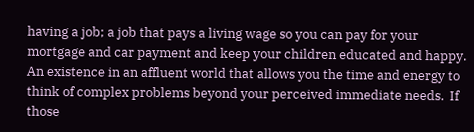having a job; a job that pays a living wage so you can pay for your mortgage and car payment and keep your children educated and happy.  An existence in an affluent world that allows you the time and energy to think of complex problems beyond your perceived immediate needs.  If those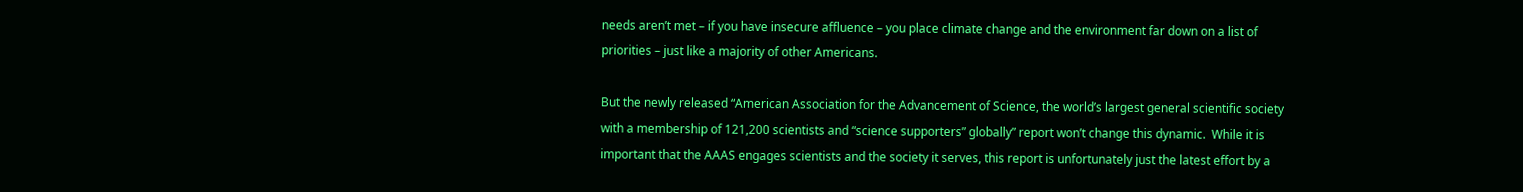needs aren’t met – if you have insecure affluence – you place climate change and the environment far down on a list of priorities – just like a majority of other Americans.

But the newly released “American Association for the Advancement of Science, the world’s largest general scientific society with a membership of 121,200 scientists and “science supporters” globally” report won’t change this dynamic.  While it is important that the AAAS engages scientists and the society it serves, this report is unfortunately just the latest effort by a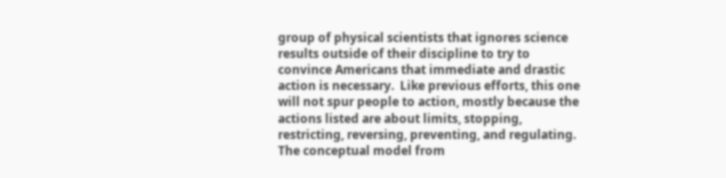group of physical scientists that ignores science results outside of their discipline to try to convince Americans that immediate and drastic action is necessary.  Like previous efforts, this one will not spur people to action, mostly because the actions listed are about limits, stopping, restricting, reversing, preventing, and regulating.  The conceptual model from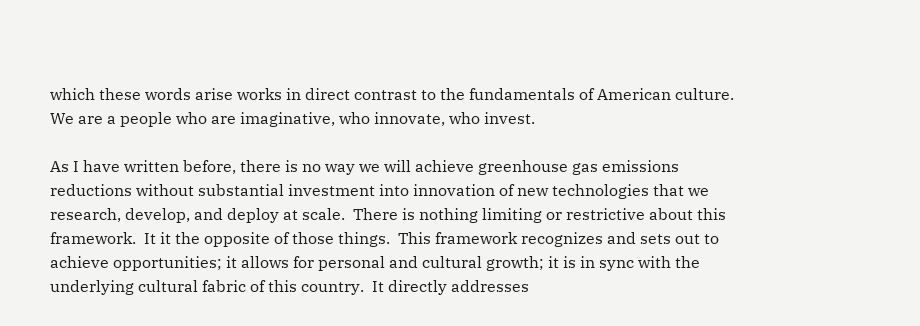which these words arise works in direct contrast to the fundamentals of American culture.  We are a people who are imaginative, who innovate, who invest.

As I have written before, there is no way we will achieve greenhouse gas emissions reductions without substantial investment into innovation of new technologies that we research, develop, and deploy at scale.  There is nothing limiting or restrictive about this framework.  It it the opposite of those things.  This framework recognizes and sets out to achieve opportunities; it allows for personal and cultural growth; it is in sync with the underlying cultural fabric of this country.  It directly addresses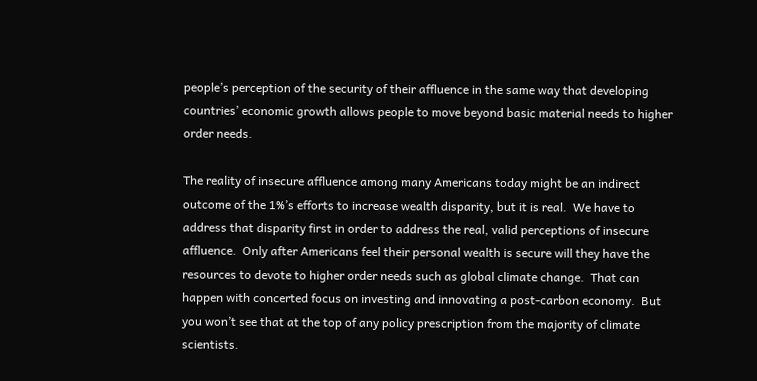people’s perception of the security of their affluence in the same way that developing countries’ economic growth allows people to move beyond basic material needs to higher order needs.

The reality of insecure affluence among many Americans today might be an indirect outcome of the 1%’s efforts to increase wealth disparity, but it is real.  We have to address that disparity first in order to address the real, valid perceptions of insecure affluence.  Only after Americans feel their personal wealth is secure will they have the resources to devote to higher order needs such as global climate change.  That can happen with concerted focus on investing and innovating a post-carbon economy.  But you won’t see that at the top of any policy prescription from the majority of climate scientists.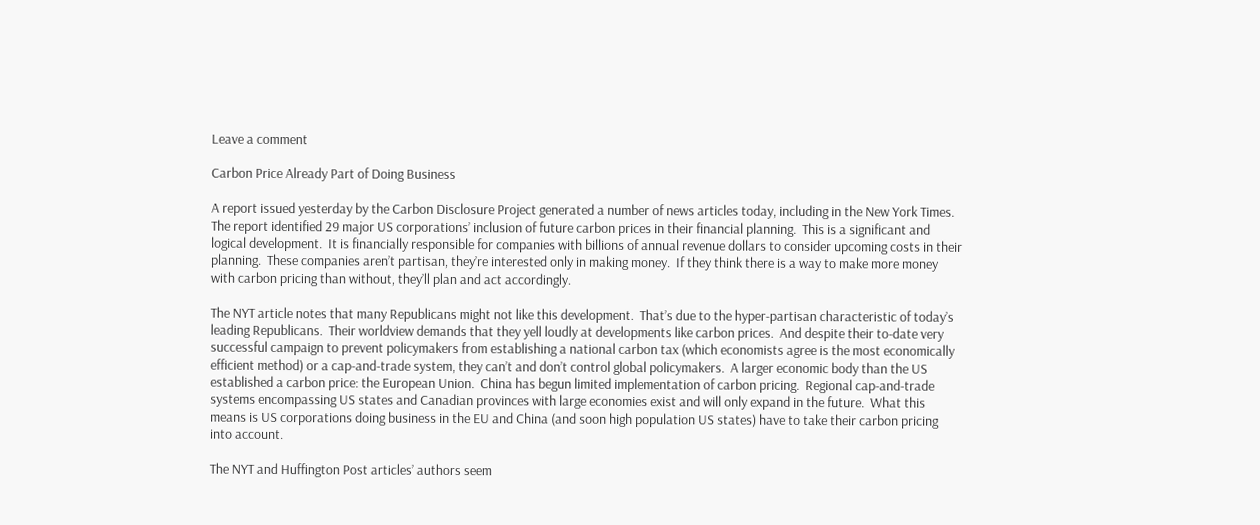Leave a comment

Carbon Price Already Part of Doing Business

A report issued yesterday by the Carbon Disclosure Project generated a number of news articles today, including in the New York Times.  The report identified 29 major US corporations’ inclusion of future carbon prices in their financial planning.  This is a significant and logical development.  It is financially responsible for companies with billions of annual revenue dollars to consider upcoming costs in their planning.  These companies aren’t partisan, they’re interested only in making money.  If they think there is a way to make more money with carbon pricing than without, they’ll plan and act accordingly.

The NYT article notes that many Republicans might not like this development.  That’s due to the hyper-partisan characteristic of today’s leading Republicans.  Their worldview demands that they yell loudly at developments like carbon prices.  And despite their to-date very successful campaign to prevent policymakers from establishing a national carbon tax (which economists agree is the most economically efficient method) or a cap-and-trade system, they can’t and don’t control global policymakers.  A larger economic body than the US established a carbon price: the European Union.  China has begun limited implementation of carbon pricing.  Regional cap-and-trade systems encompassing US states and Canadian provinces with large economies exist and will only expand in the future.  What this means is US corporations doing business in the EU and China (and soon high population US states) have to take their carbon pricing into account.

The NYT and Huffington Post articles’ authors seem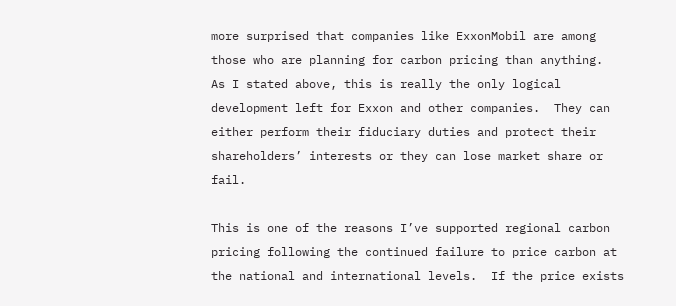more surprised that companies like ExxonMobil are among those who are planning for carbon pricing than anything.  As I stated above, this is really the only logical development left for Exxon and other companies.  They can either perform their fiduciary duties and protect their shareholders’ interests or they can lose market share or fail.

This is one of the reasons I’ve supported regional carbon pricing following the continued failure to price carbon at the national and international levels.  If the price exists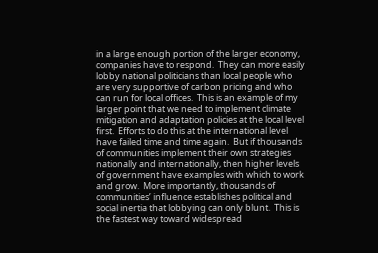in a large enough portion of the larger economy, companies have to respond.  They can more easily lobby national politicians than local people who are very supportive of carbon pricing and who can run for local offices.  This is an example of my larger point that we need to implement climate mitigation and adaptation policies at the local level first.  Efforts to do this at the international level have failed time and time again.  But if thousands of communities implement their own strategies nationally and internationally, then higher levels of government have examples with which to work and grow.  More importantly, thousands of communities’ influence establishes political and social inertia that lobbying can only blunt.  This is the fastest way toward widespread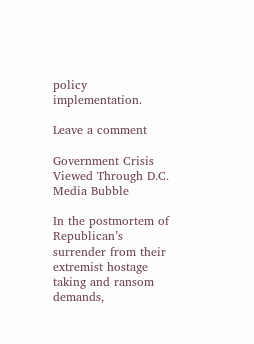policy implementation.

Leave a comment

Government Crisis Viewed Through D.C. Media Bubble

In the postmortem of Republican’s surrender from their extremist hostage taking and ransom demands,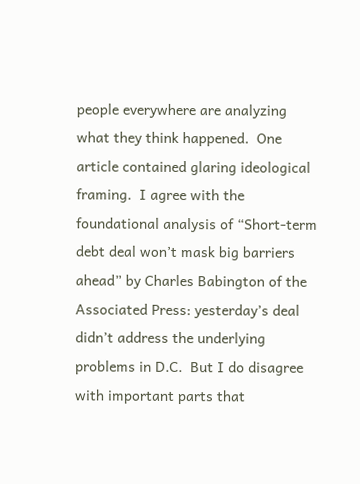people everywhere are analyzing what they think happened.  One article contained glaring ideological framing.  I agree with the foundational analysis of “Short-term debt deal won’t mask big barriers ahead” by Charles Babington of the Associated Press: yesterday’s deal didn’t address the underlying problems in D.C.  But I do disagree with important parts that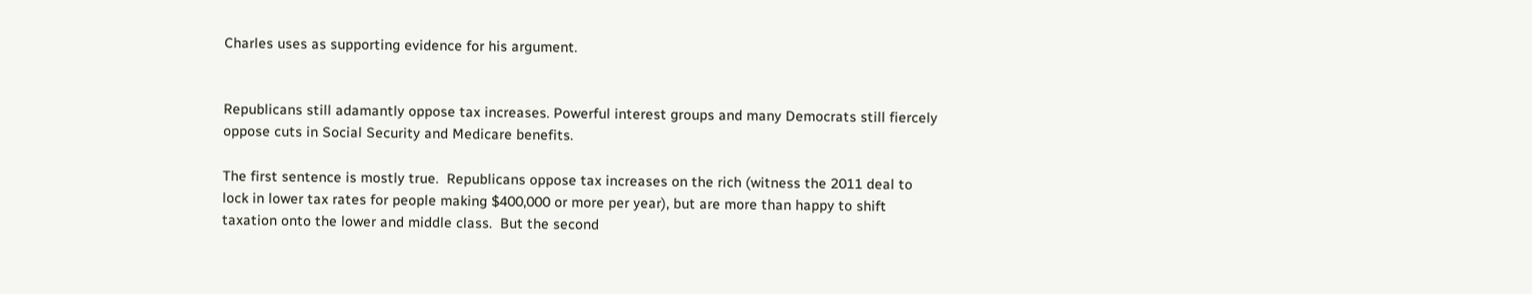Charles uses as supporting evidence for his argument.


Republicans still adamantly oppose tax increases. Powerful interest groups and many Democrats still fiercely oppose cuts in Social Security and Medicare benefits.

The first sentence is mostly true.  Republicans oppose tax increases on the rich (witness the 2011 deal to lock in lower tax rates for people making $400,000 or more per year), but are more than happy to shift taxation onto the lower and middle class.  But the second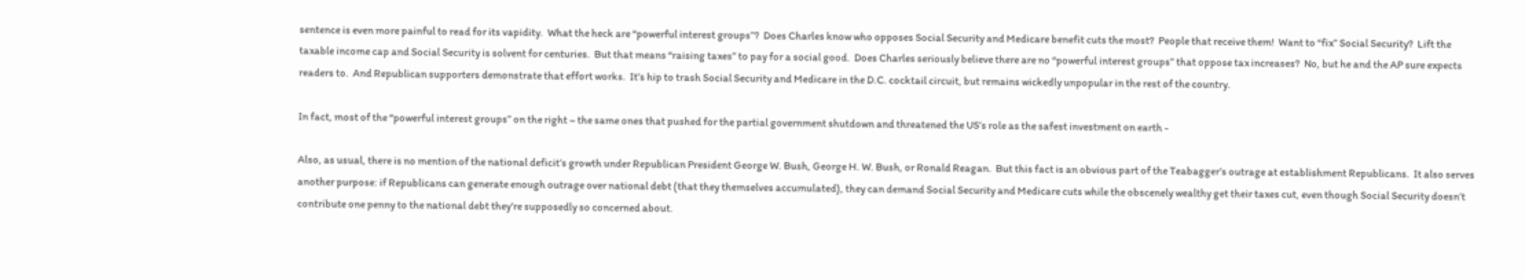sentence is even more painful to read for its vapidity.  What the heck are “powerful interest groups”?  Does Charles know who opposes Social Security and Medicare benefit cuts the most?  People that receive them!  Want to “fix” Social Security?  Lift the taxable income cap and Social Security is solvent for centuries.  But that means “raising taxes” to pay for a social good.  Does Charles seriously believe there are no “powerful interest groups” that oppose tax increases?  No, but he and the AP sure expects readers to.  And Republican supporters demonstrate that effort works.  It’s hip to trash Social Security and Medicare in the D.C. cocktail circuit, but remains wickedly unpopular in the rest of the country.

In fact, most of the “powerful interest groups” on the right – the same ones that pushed for the partial government shutdown and threatened the US’s role as the safest investment on earth -

Also, as usual, there is no mention of the national deficit’s growth under Republican President George W. Bush, George H. W. Bush, or Ronald Reagan.  But this fact is an obvious part of the Teabagger’s outrage at establishment Republicans.  It also serves another purpose: if Republicans can generate enough outrage over national debt (that they themselves accumulated), they can demand Social Security and Medicare cuts while the obscenely wealthy get their taxes cut, even though Social Security doesn’t contribute one penny to the national debt they’re supposedly so concerned about.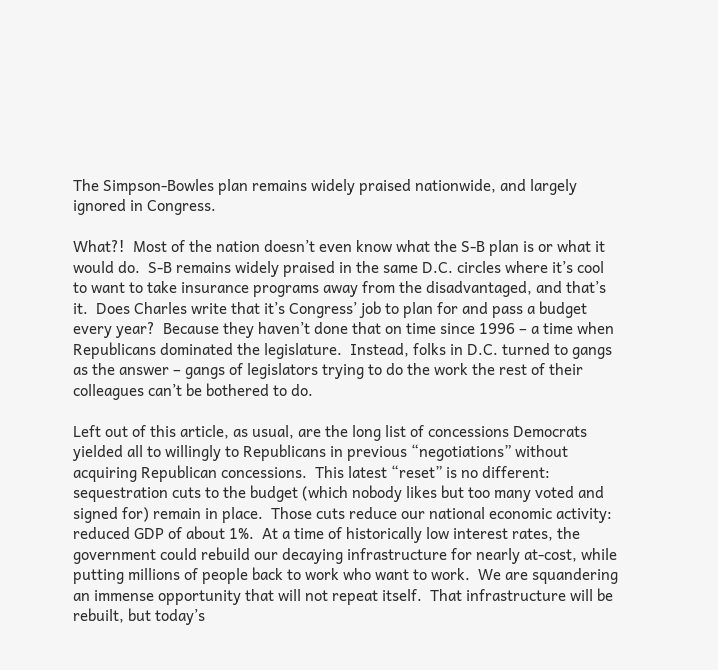The Simpson-Bowles plan remains widely praised nationwide, and largely ignored in Congress.

What?!  Most of the nation doesn’t even know what the S-B plan is or what it would do.  S-B remains widely praised in the same D.C. circles where it’s cool to want to take insurance programs away from the disadvantaged, and that’s it.  Does Charles write that it’s Congress’ job to plan for and pass a budget every year?  Because they haven’t done that on time since 1996 – a time when Republicans dominated the legislature.  Instead, folks in D.C. turned to gangs as the answer – gangs of legislators trying to do the work the rest of their colleagues can’t be bothered to do.

Left out of this article, as usual, are the long list of concessions Democrats yielded all to willingly to Republicans in previous “negotiations” without acquiring Republican concessions.  This latest “reset” is no different: sequestration cuts to the budget (which nobody likes but too many voted and signed for) remain in place.  Those cuts reduce our national economic activity: reduced GDP of about 1%.  At a time of historically low interest rates, the government could rebuild our decaying infrastructure for nearly at-cost, while putting millions of people back to work who want to work.  We are squandering an immense opportunity that will not repeat itself.  That infrastructure will be rebuilt, but today’s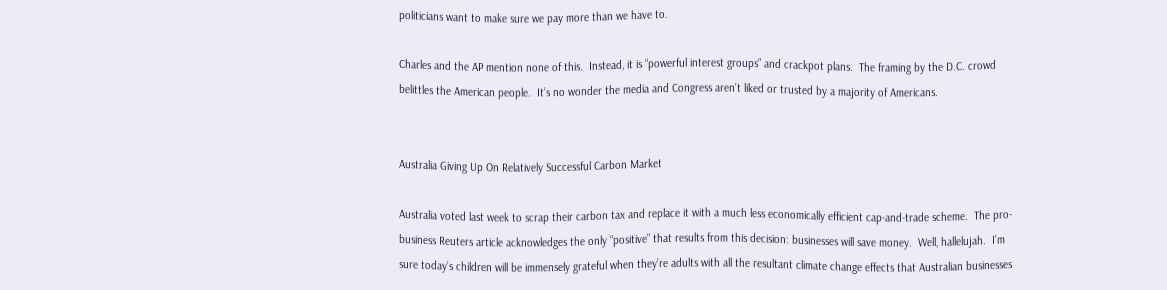politicians want to make sure we pay more than we have to.

Charles and the AP mention none of this.  Instead, it is “powerful interest groups” and crackpot plans.  The framing by the D.C. crowd belittles the American people.  It’s no wonder the media and Congress aren’t liked or trusted by a majority of Americans.


Australia Giving Up On Relatively Successful Carbon Market

Australia voted last week to scrap their carbon tax and replace it with a much less economically efficient cap-and-trade scheme.  The pro-business Reuters article acknowledges the only “positive” that results from this decision: businesses will save money.  Well, hallelujah.  I’m sure today’s children will be immensely grateful when they’re adults with all the resultant climate change effects that Australian businesses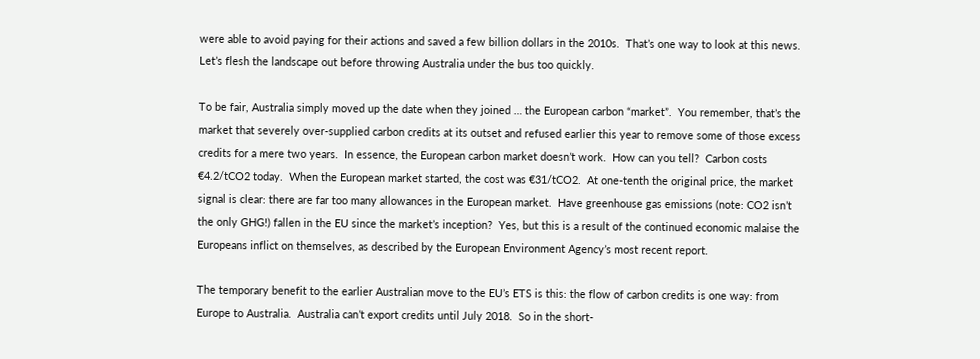were able to avoid paying for their actions and saved a few billion dollars in the 2010s.  That’s one way to look at this news.  Let’s flesh the landscape out before throwing Australia under the bus too quickly.

To be fair, Australia simply moved up the date when they joined … the European carbon “market”.  You remember, that’s the market that severely over-supplied carbon credits at its outset and refused earlier this year to remove some of those excess credits for a mere two years.  In essence, the European carbon market doesn’t work.  How can you tell?  Carbon costs €4.2/tCO2 today.  When the European market started, the cost was €31/tCO2.  At one-tenth the original price, the market signal is clear: there are far too many allowances in the European market.  Have greenhouse gas emissions (note: CO2 isn’t the only GHG!) fallen in the EU since the market’s inception?  Yes, but this is a result of the continued economic malaise the Europeans inflict on themselves, as described by the European Environment Agency’s most recent report.

The temporary benefit to the earlier Australian move to the EU’s ETS is this: the flow of carbon credits is one way: from Europe to Australia.  Australia can’t export credits until July 2018.  So in the short-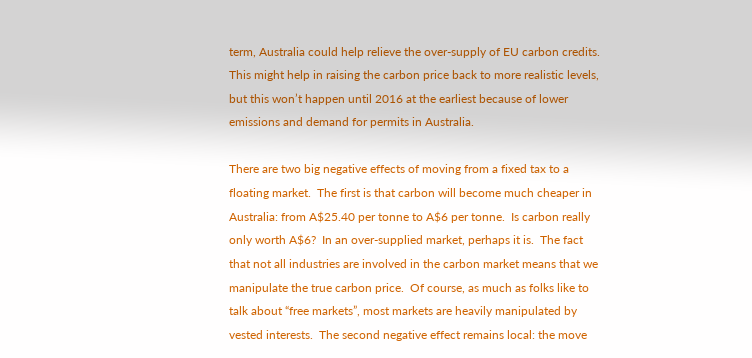term, Australia could help relieve the over-supply of EU carbon credits.  This might help in raising the carbon price back to more realistic levels, but this won’t happen until 2016 at the earliest because of lower emissions and demand for permits in Australia.

There are two big negative effects of moving from a fixed tax to a floating market.  The first is that carbon will become much cheaper in Australia: from A$25.40 per tonne to A$6 per tonne.  Is carbon really only worth A$6?  In an over-supplied market, perhaps it is.  The fact that not all industries are involved in the carbon market means that we manipulate the true carbon price.  Of course, as much as folks like to talk about “free markets”, most markets are heavily manipulated by vested interests.  The second negative effect remains local: the move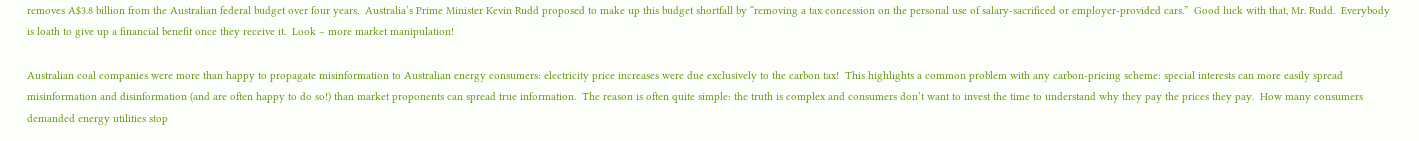removes A$3.8 billion from the Australian federal budget over four years.  Australia’s Prime Minister Kevin Rudd proposed to make up this budget shortfall by “removing a tax concession on the personal use of salary-sacrificed or employer-provided cars.”  Good luck with that, Mr. Rudd.  Everybody is loath to give up a financial benefit once they receive it.  Look – more market manipulation!

Australian coal companies were more than happy to propagate misinformation to Australian energy consumers: electricity price increases were due exclusively to the carbon tax!  This highlights a common problem with any carbon-pricing scheme: special interests can more easily spread misinformation and disinformation (and are often happy to do so!) than market proponents can spread true information.  The reason is often quite simple: the truth is complex and consumers don’t want to invest the time to understand why they pay the prices they pay.  How many consumers demanded energy utilities stop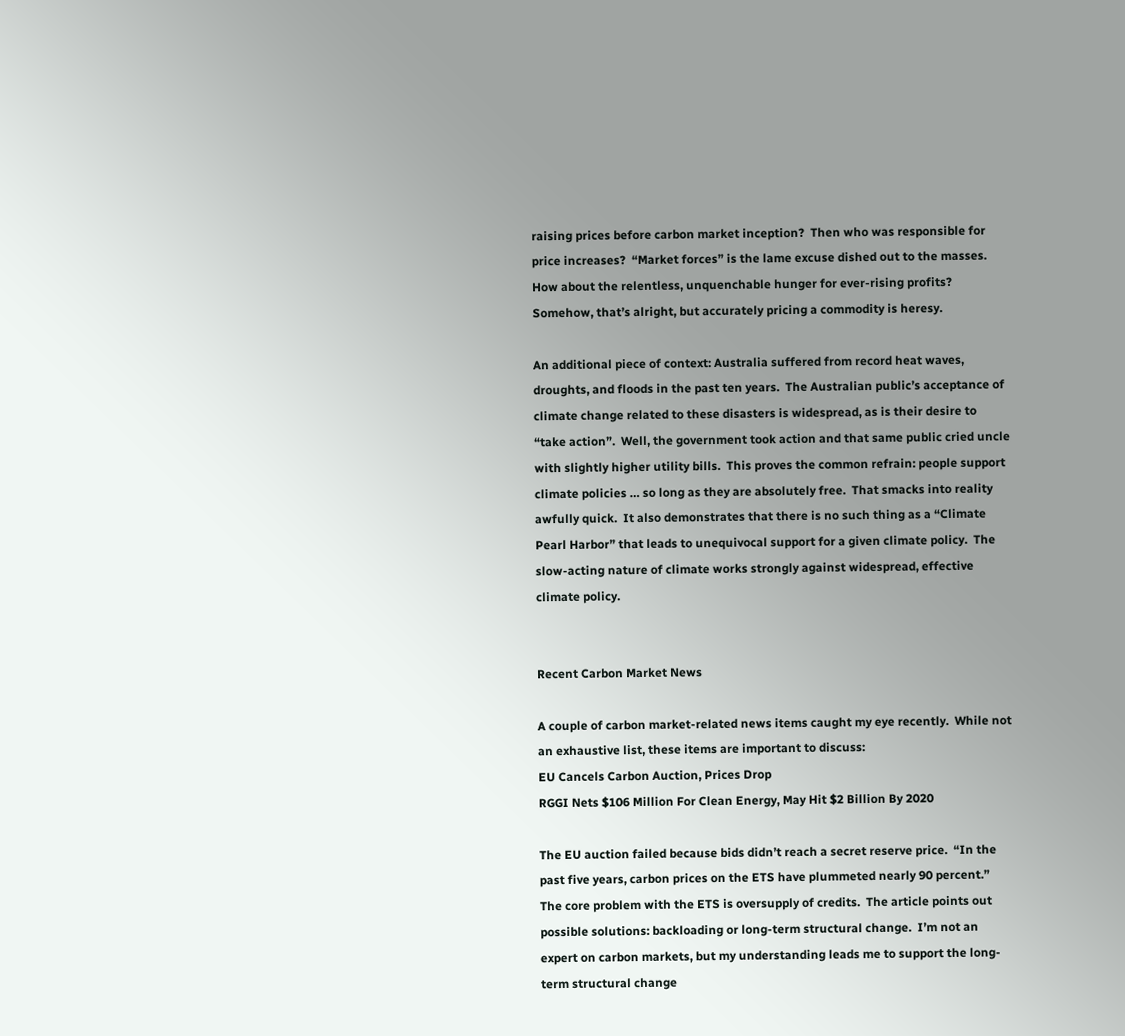raising prices before carbon market inception?  Then who was responsible for price increases?  “Market forces” is the lame excuse dished out to the masses.  How about the relentless, unquenchable hunger for ever-rising profits?  Somehow, that’s alright, but accurately pricing a commodity is heresy.

An additional piece of context: Australia suffered from record heat waves, droughts, and floods in the past ten years.  The Australian public’s acceptance of climate change related to these disasters is widespread, as is their desire to “take action”.  Well, the government took action and that same public cried uncle with slightly higher utility bills.  This proves the common refrain: people support climate policies … so long as they are absolutely free.  That smacks into reality awfully quick.  It also demonstrates that there is no such thing as a “Climate Pearl Harbor” that leads to unequivocal support for a given climate policy.  The slow-acting nature of climate works strongly against widespread, effective climate policy.


Recent Carbon Market News

A couple of carbon market-related news items caught my eye recently.  While not an exhaustive list, these items are important to discuss:
EU Cancels Carbon Auction, Prices Drop
RGGI Nets $106 Million For Clean Energy, May Hit $2 Billion By 2020

The EU auction failed because bids didn’t reach a secret reserve price.  “In the past five years, carbon prices on the ETS have plummeted nearly 90 percent.”  The core problem with the ETS is oversupply of credits.  The article points out possible solutions: backloading or long-term structural change.  I’m not an expert on carbon markets, but my understanding leads me to support the long-term structural change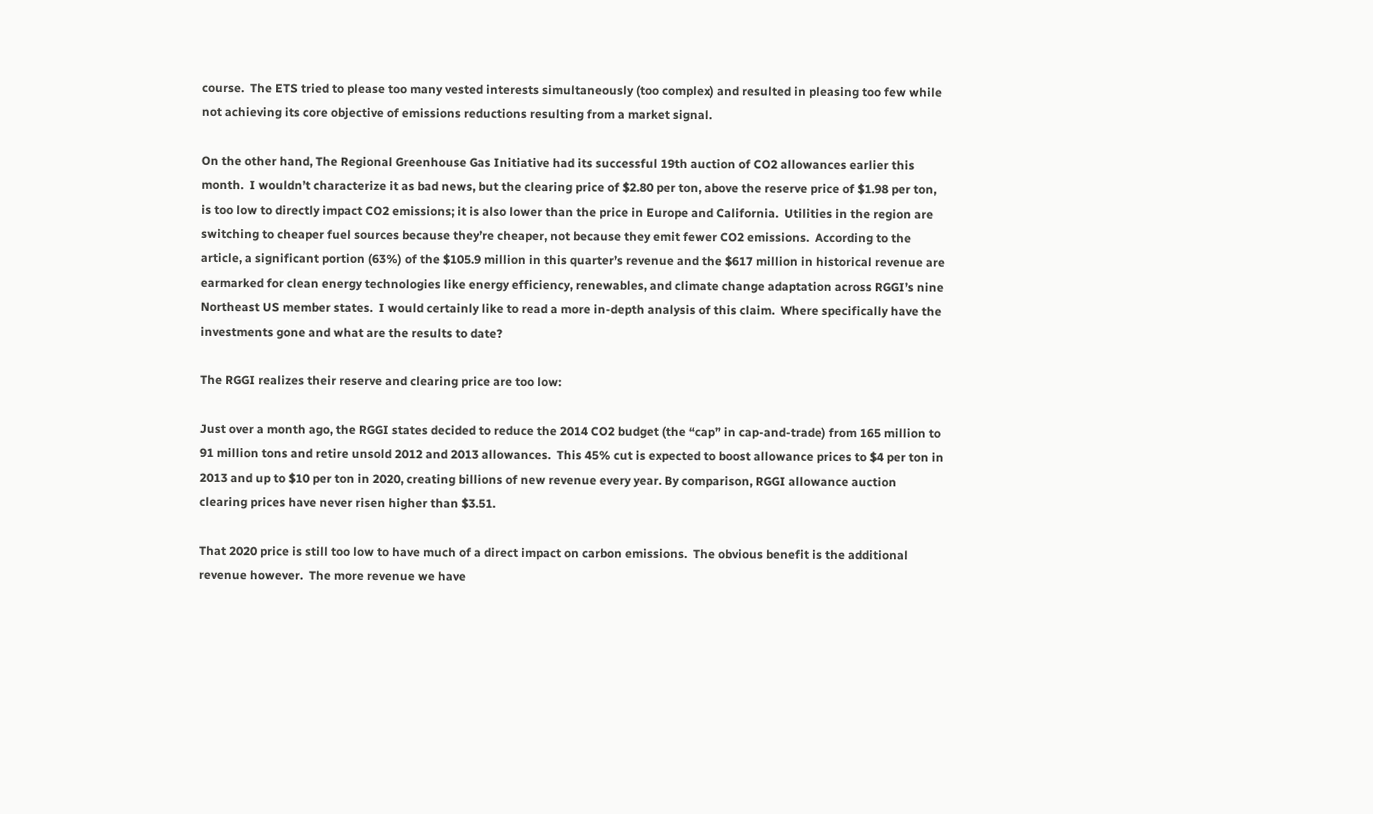course.  The ETS tried to please too many vested interests simultaneously (too complex) and resulted in pleasing too few while not achieving its core objective of emissions reductions resulting from a market signal.

On the other hand, The Regional Greenhouse Gas Initiative had its successful 19th auction of CO2 allowances earlier this month.  I wouldn’t characterize it as bad news, but the clearing price of $2.80 per ton, above the reserve price of $1.98 per ton, is too low to directly impact CO2 emissions; it is also lower than the price in Europe and California.  Utilities in the region are switching to cheaper fuel sources because they’re cheaper, not because they emit fewer CO2 emissions.  According to the article, a significant portion (63%) of the $105.9 million in this quarter’s revenue and the $617 million in historical revenue are earmarked for clean energy technologies like energy efficiency, renewables, and climate change adaptation across RGGI’s nine Northeast US member states.  I would certainly like to read a more in-depth analysis of this claim.  Where specifically have the investments gone and what are the results to date?

The RGGI realizes their reserve and clearing price are too low:

Just over a month ago, the RGGI states decided to reduce the 2014 CO2 budget (the “cap” in cap-and-trade) from 165 million to 91 million tons and retire unsold 2012 and 2013 allowances.  This 45% cut is expected to boost allowance prices to $4 per ton in 2013 and up to $10 per ton in 2020, creating billions of new revenue every year. By comparison, RGGI allowance auction clearing prices have never risen higher than $3.51.

That 2020 price is still too low to have much of a direct impact on carbon emissions.  The obvious benefit is the additional revenue however.  The more revenue we have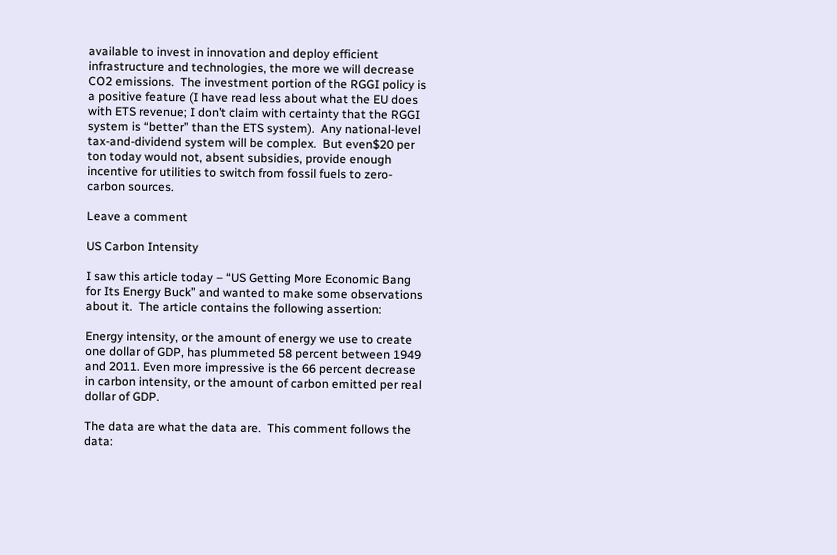available to invest in innovation and deploy efficient infrastructure and technologies, the more we will decrease CO2 emissions.  The investment portion of the RGGI policy is a positive feature (I have read less about what the EU does with ETS revenue; I don’t claim with certainty that the RGGI system is “better” than the ETS system).  Any national-level tax-and-dividend system will be complex.  But even$20 per ton today would not, absent subsidies, provide enough incentive for utilities to switch from fossil fuels to zero-carbon sources.

Leave a comment

US Carbon Intensity

I saw this article today – “US Getting More Economic Bang for Its Energy Buck” and wanted to make some observations about it.  The article contains the following assertion:

Energy intensity, or the amount of energy we use to create one dollar of GDP, has plummeted 58 percent between 1949 and 2011. Even more impressive is the 66 percent decrease in carbon intensity, or the amount of carbon emitted per real dollar of GDP.

The data are what the data are.  This comment follows the data: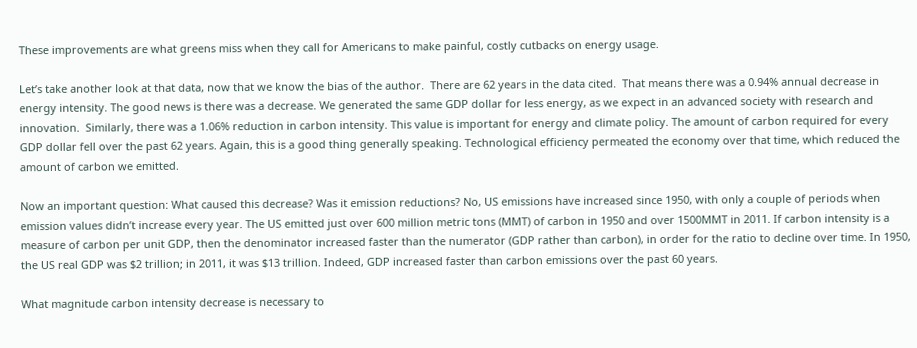These improvements are what greens miss when they call for Americans to make painful, costly cutbacks on energy usage.

Let’s take another look at that data, now that we know the bias of the author.  There are 62 years in the data cited.  That means there was a 0.94% annual decrease in energy intensity. The good news is there was a decrease. We generated the same GDP dollar for less energy, as we expect in an advanced society with research and innovation.  Similarly, there was a 1.06% reduction in carbon intensity. This value is important for energy and climate policy. The amount of carbon required for every GDP dollar fell over the past 62 years. Again, this is a good thing generally speaking. Technological efficiency permeated the economy over that time, which reduced the amount of carbon we emitted.

Now an important question: What caused this decrease? Was it emission reductions? No, US emissions have increased since 1950, with only a couple of periods when emission values didn’t increase every year. The US emitted just over 600 million metric tons (MMT) of carbon in 1950 and over 1500MMT in 2011. If carbon intensity is a measure of carbon per unit GDP, then the denominator increased faster than the numerator (GDP rather than carbon), in order for the ratio to decline over time. In 1950, the US real GDP was $2 trillion; in 2011, it was $13 trillion. Indeed, GDP increased faster than carbon emissions over the past 60 years.

What magnitude carbon intensity decrease is necessary to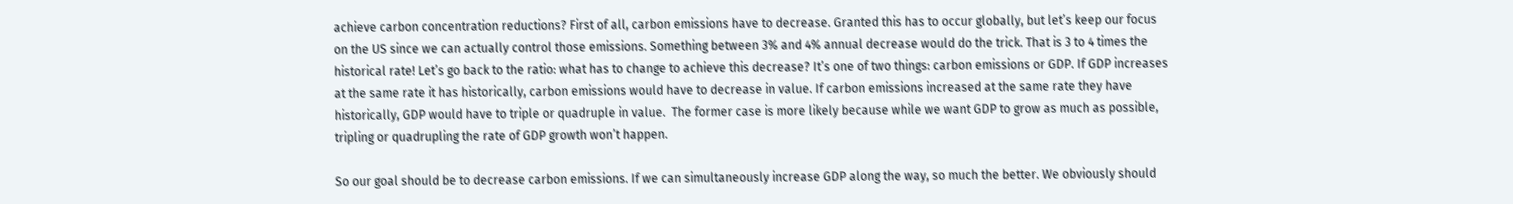achieve carbon concentration reductions? First of all, carbon emissions have to decrease. Granted this has to occur globally, but let’s keep our focus on the US since we can actually control those emissions. Something between 3% and 4% annual decrease would do the trick. That is 3 to 4 times the historical rate! Let’s go back to the ratio: what has to change to achieve this decrease? It’s one of two things: carbon emissions or GDP. If GDP increases at the same rate it has historically, carbon emissions would have to decrease in value. If carbon emissions increased at the same rate they have historically, GDP would have to triple or quadruple in value.  The former case is more likely because while we want GDP to grow as much as possible, tripling or quadrupling the rate of GDP growth won’t happen.

So our goal should be to decrease carbon emissions. If we can simultaneously increase GDP along the way, so much the better. We obviously should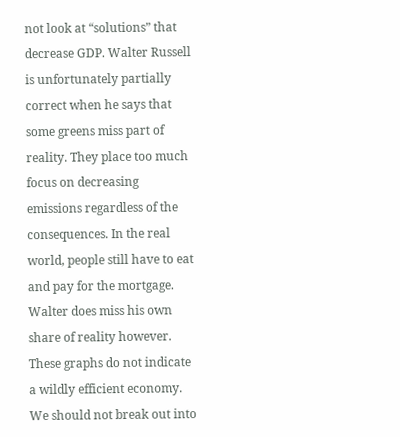not look at “solutions” that decrease GDP. Walter Russell is unfortunately partially correct when he says that some greens miss part of reality. They place too much focus on decreasing emissions regardless of the consequences. In the real world, people still have to eat and pay for the mortgage. Walter does miss his own share of reality however. These graphs do not indicate a wildly efficient economy. We should not break out into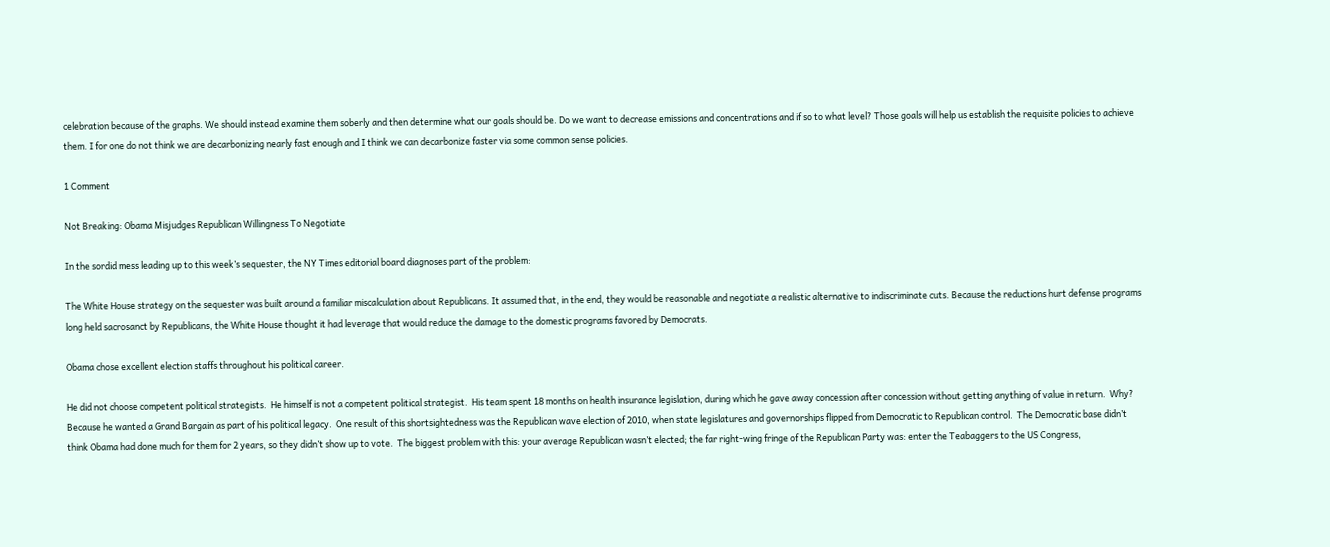celebration because of the graphs. We should instead examine them soberly and then determine what our goals should be. Do we want to decrease emissions and concentrations and if so to what level? Those goals will help us establish the requisite policies to achieve them. I for one do not think we are decarbonizing nearly fast enough and I think we can decarbonize faster via some common sense policies.

1 Comment

Not Breaking: Obama Misjudges Republican Willingness To Negotiate

In the sordid mess leading up to this week’s sequester, the NY Times editorial board diagnoses part of the problem:

The White House strategy on the sequester was built around a familiar miscalculation about Republicans. It assumed that, in the end, they would be reasonable and negotiate a realistic alternative to indiscriminate cuts. Because the reductions hurt defense programs long held sacrosanct by Republicans, the White House thought it had leverage that would reduce the damage to the domestic programs favored by Democrats.

Obama chose excellent election staffs throughout his political career.

He did not choose competent political strategists.  He himself is not a competent political strategist.  His team spent 18 months on health insurance legislation, during which he gave away concession after concession without getting anything of value in return.  Why?  Because he wanted a Grand Bargain as part of his political legacy.  One result of this shortsightedness was the Republican wave election of 2010, when state legislatures and governorships flipped from Democratic to Republican control.  The Democratic base didn’t think Obama had done much for them for 2 years, so they didn’t show up to vote.  The biggest problem with this: your average Republican wasn’t elected; the far right-wing fringe of the Republican Party was: enter the Teabaggers to the US Congress,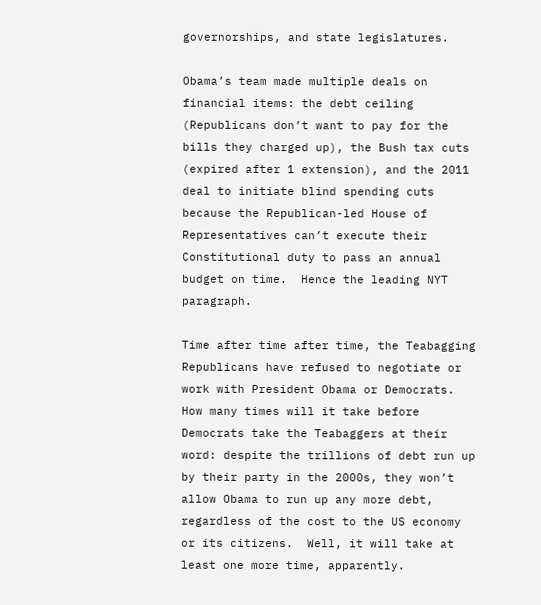governorships, and state legislatures.

Obama’s team made multiple deals on financial items: the debt ceiling (Republicans don’t want to pay for the bills they charged up), the Bush tax cuts (expired after 1 extension), and the 2011 deal to initiate blind spending cuts because the Republican-led House of Representatives can’t execute their Constitutional duty to pass an annual budget on time.  Hence the leading NYT paragraph.

Time after time after time, the Teabagging Republicans have refused to negotiate or work with President Obama or Democrats.  How many times will it take before Democrats take the Teabaggers at their word: despite the trillions of debt run up by their party in the 2000s, they won’t allow Obama to run up any more debt, regardless of the cost to the US economy or its citizens.  Well, it will take at least one more time, apparently.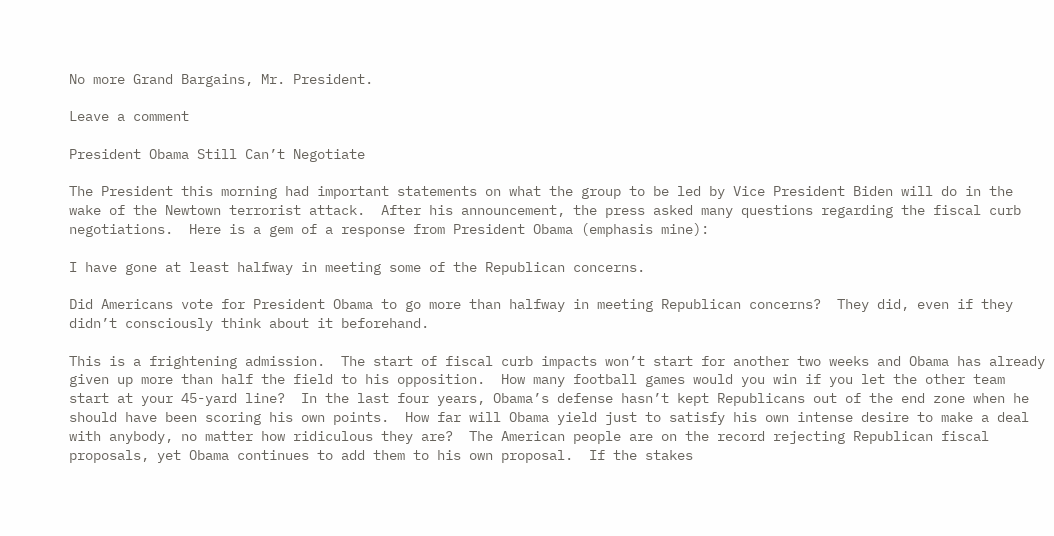No more Grand Bargains, Mr. President.

Leave a comment

President Obama Still Can’t Negotiate

The President this morning had important statements on what the group to be led by Vice President Biden will do in the wake of the Newtown terrorist attack.  After his announcement, the press asked many questions regarding the fiscal curb negotiations.  Here is a gem of a response from President Obama (emphasis mine):

I have gone at least halfway in meeting some of the Republican concerns.

Did Americans vote for President Obama to go more than halfway in meeting Republican concerns?  They did, even if they didn’t consciously think about it beforehand.

This is a frightening admission.  The start of fiscal curb impacts won’t start for another two weeks and Obama has already given up more than half the field to his opposition.  How many football games would you win if you let the other team start at your 45-yard line?  In the last four years, Obama’s defense hasn’t kept Republicans out of the end zone when he should have been scoring his own points.  How far will Obama yield just to satisfy his own intense desire to make a deal with anybody, no matter how ridiculous they are?  The American people are on the record rejecting Republican fiscal proposals, yet Obama continues to add them to his own proposal.  If the stakes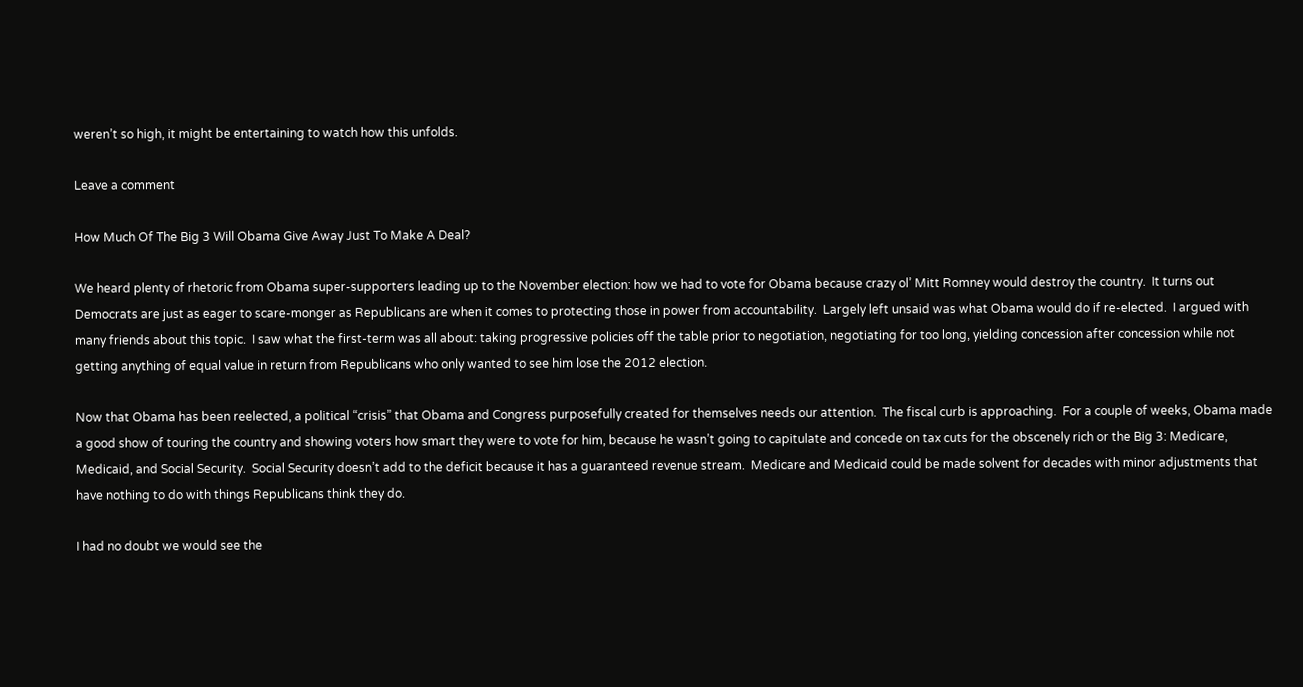weren’t so high, it might be entertaining to watch how this unfolds.

Leave a comment

How Much Of The Big 3 Will Obama Give Away Just To Make A Deal?

We heard plenty of rhetoric from Obama super-supporters leading up to the November election: how we had to vote for Obama because crazy ol’ Mitt Romney would destroy the country.  It turns out Democrats are just as eager to scare-monger as Republicans are when it comes to protecting those in power from accountability.  Largely left unsaid was what Obama would do if re-elected.  I argued with many friends about this topic.  I saw what the first-term was all about: taking progressive policies off the table prior to negotiation, negotiating for too long, yielding concession after concession while not getting anything of equal value in return from Republicans who only wanted to see him lose the 2012 election.

Now that Obama has been reelected, a political “crisis” that Obama and Congress purposefully created for themselves needs our attention.  The fiscal curb is approaching.  For a couple of weeks, Obama made a good show of touring the country and showing voters how smart they were to vote for him, because he wasn’t going to capitulate and concede on tax cuts for the obscenely rich or the Big 3: Medicare, Medicaid, and Social Security.  Social Security doesn’t add to the deficit because it has a guaranteed revenue stream.  Medicare and Medicaid could be made solvent for decades with minor adjustments that have nothing to do with things Republicans think they do.

I had no doubt we would see the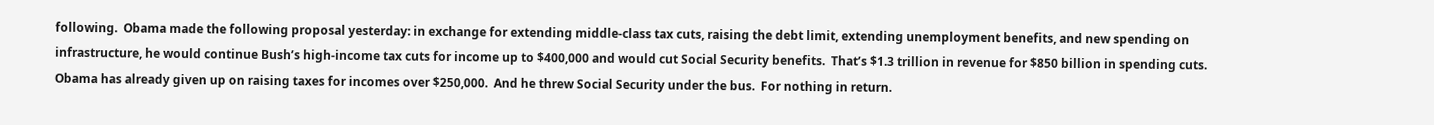following.  Obama made the following proposal yesterday: in exchange for extending middle-class tax cuts, raising the debt limit, extending unemployment benefits, and new spending on infrastructure, he would continue Bush’s high-income tax cuts for income up to $400,000 and would cut Social Security benefits.  That’s $1.3 trillion in revenue for $850 billion in spending cuts.  Obama has already given up on raising taxes for incomes over $250,000.  And he threw Social Security under the bus.  For nothing in return.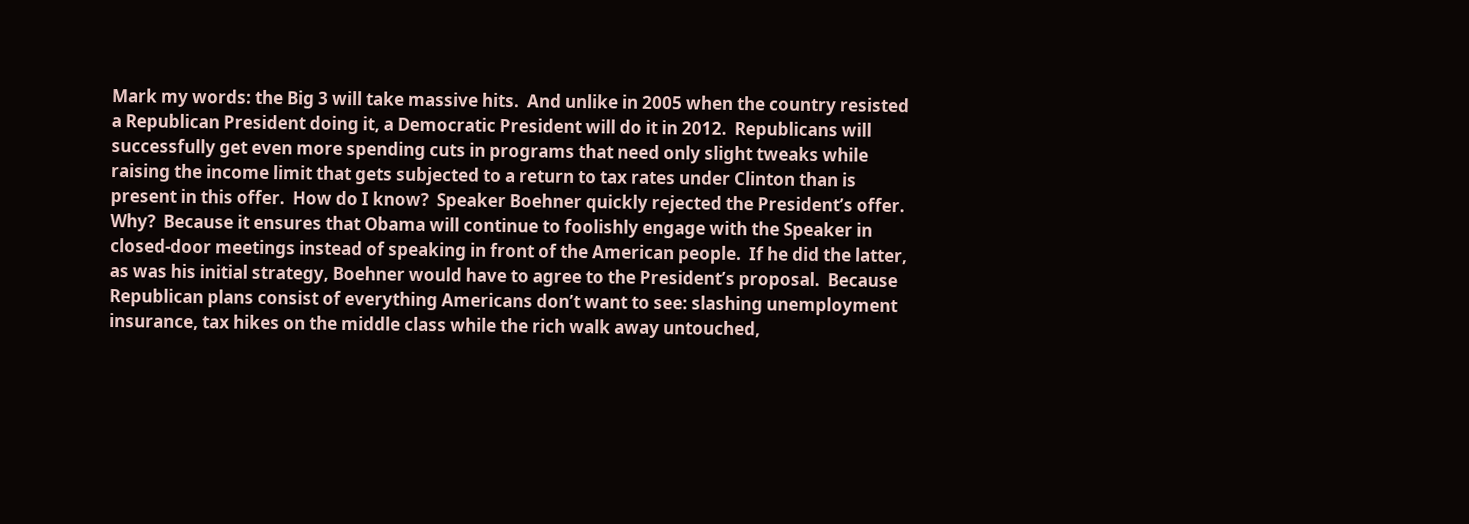Mark my words: the Big 3 will take massive hits.  And unlike in 2005 when the country resisted a Republican President doing it, a Democratic President will do it in 2012.  Republicans will successfully get even more spending cuts in programs that need only slight tweaks while raising the income limit that gets subjected to a return to tax rates under Clinton than is present in this offer.  How do I know?  Speaker Boehner quickly rejected the President’s offer.  Why?  Because it ensures that Obama will continue to foolishly engage with the Speaker in closed-door meetings instead of speaking in front of the American people.  If he did the latter, as was his initial strategy, Boehner would have to agree to the President’s proposal.  Because Republican plans consist of everything Americans don’t want to see: slashing unemployment insurance, tax hikes on the middle class while the rich walk away untouched,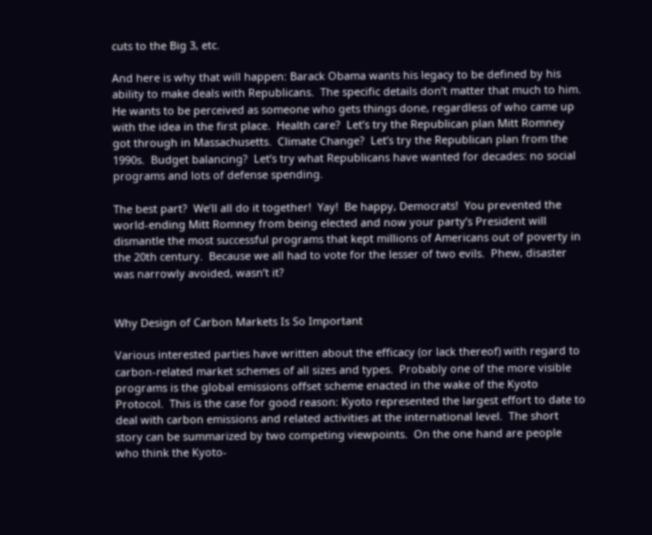cuts to the Big 3, etc.

And here is why that will happen: Barack Obama wants his legacy to be defined by his ability to make deals with Republicans.  The specific details don’t matter that much to him.  He wants to be perceived as someone who gets things done, regardless of who came up with the idea in the first place.  Health care?  Let’s try the Republican plan Mitt Romney got through in Massachusetts.  Climate Change?  Let’s try the Republican plan from the 1990s.  Budget balancing?  Let’s try what Republicans have wanted for decades: no social programs and lots of defense spending.

The best part?  We’ll all do it together!  Yay!  Be happy, Democrats!  You prevented the world-ending Mitt Romney from being elected and now your party’s President will dismantle the most successful programs that kept millions of Americans out of poverty in the 20th century.  Because we all had to vote for the lesser of two evils.  Phew, disaster was narrowly avoided, wasn’t it?


Why Design of Carbon Markets Is So Important

Various interested parties have written about the efficacy (or lack thereof) with regard to carbon-related market schemes of all sizes and types.  Probably one of the more visible programs is the global emissions offset scheme enacted in the wake of the Kyoto Protocol.  This is the case for good reason: Kyoto represented the largest effort to date to deal with carbon emissions and related activities at the international level.  The short story can be summarized by two competing viewpoints.  On the one hand are people who think the Kyoto-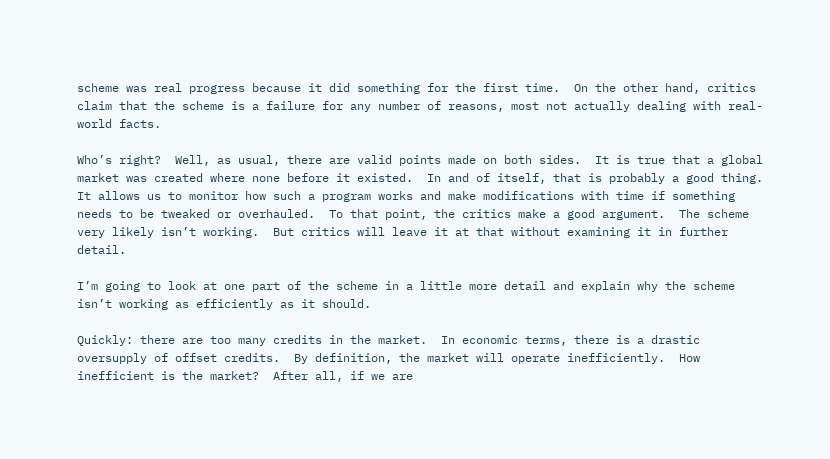scheme was real progress because it did something for the first time.  On the other hand, critics claim that the scheme is a failure for any number of reasons, most not actually dealing with real-world facts.

Who’s right?  Well, as usual, there are valid points made on both sides.  It is true that a global market was created where none before it existed.  In and of itself, that is probably a good thing.  It allows us to monitor how such a program works and make modifications with time if something needs to be tweaked or overhauled.  To that point, the critics make a good argument.  The scheme very likely isn’t working.  But critics will leave it at that without examining it in further detail.

I’m going to look at one part of the scheme in a little more detail and explain why the scheme isn’t working as efficiently as it should.

Quickly: there are too many credits in the market.  In economic terms, there is a drastic oversupply of offset credits.  By definition, the market will operate inefficiently.  How inefficient is the market?  After all, if we are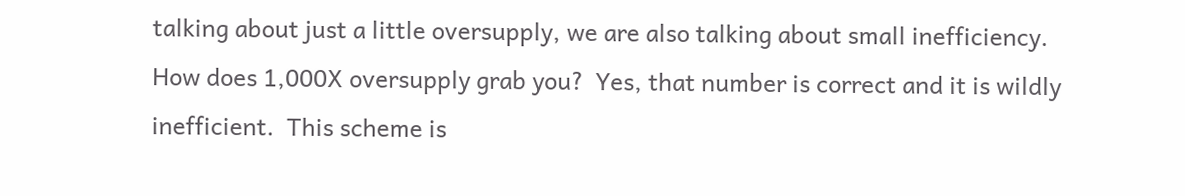talking about just a little oversupply, we are also talking about small inefficiency.  How does 1,000X oversupply grab you?  Yes, that number is correct and it is wildly inefficient.  This scheme is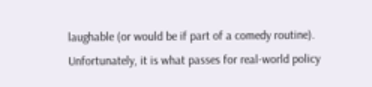laughable (or would be if part of a comedy routine).  Unfortunately, it is what passes for real-world policy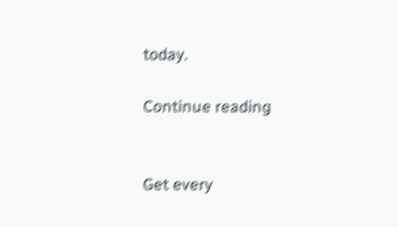today.

Continue reading


Get every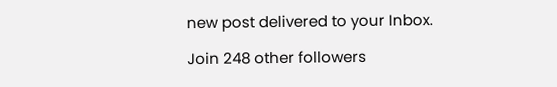new post delivered to your Inbox.

Join 248 other followers